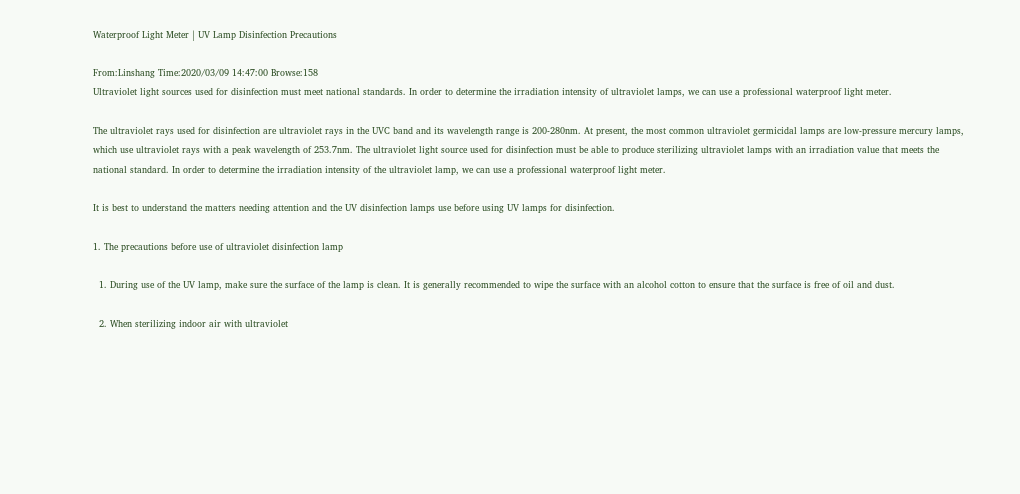Waterproof Light Meter | UV Lamp Disinfection Precautions

From:Linshang Time:2020/03/09 14:47:00 Browse:158
Ultraviolet light sources used for disinfection must meet national standards. In order to determine the irradiation intensity of ultraviolet lamps, we can use a professional waterproof light meter.

The ultraviolet rays used for disinfection are ultraviolet rays in the UVC band and its wavelength range is 200-280nm. At present, the most common ultraviolet germicidal lamps are low-pressure mercury lamps, which use ultraviolet rays with a peak wavelength of 253.7nm. The ultraviolet light source used for disinfection must be able to produce sterilizing ultraviolet lamps with an irradiation value that meets the national standard. In order to determine the irradiation intensity of the ultraviolet lamp, we can use a professional waterproof light meter.

It is best to understand the matters needing attention and the UV disinfection lamps use before using UV lamps for disinfection.

1. The precautions before use of ultraviolet disinfection lamp

  1. During use of the UV lamp, make sure the surface of the lamp is clean. It is generally recommended to wipe the surface with an alcohol cotton to ensure that the surface is free of oil and dust.

  2. When sterilizing indoor air with ultraviolet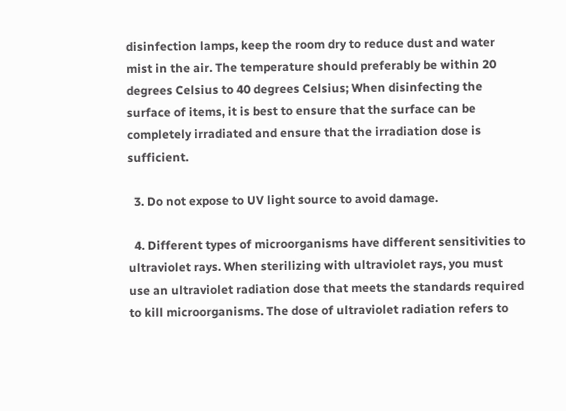disinfection lamps, keep the room dry to reduce dust and water mist in the air. The temperature should preferably be within 20 degrees Celsius to 40 degrees Celsius; When disinfecting the surface of items, it is best to ensure that the surface can be completely irradiated and ensure that the irradiation dose is sufficient.

  3. Do not expose to UV light source to avoid damage.

  4. Different types of microorganisms have different sensitivities to ultraviolet rays. When sterilizing with ultraviolet rays, you must use an ultraviolet radiation dose that meets the standards required to kill microorganisms. The dose of ultraviolet radiation refers to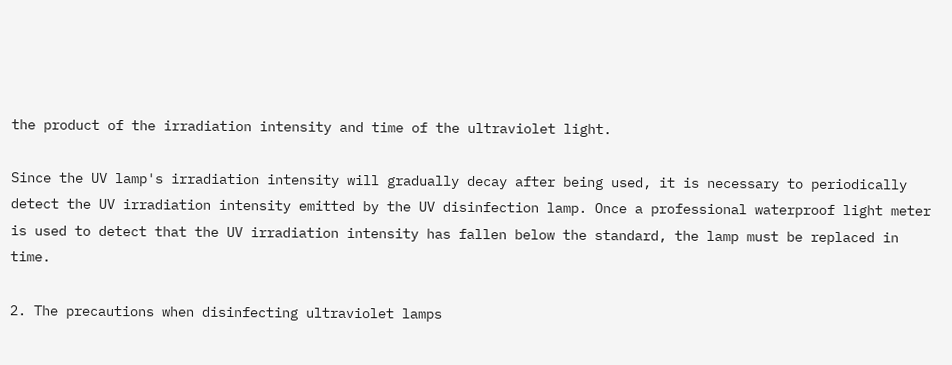the product of the irradiation intensity and time of the ultraviolet light.

Since the UV lamp's irradiation intensity will gradually decay after being used, it is necessary to periodically detect the UV irradiation intensity emitted by the UV disinfection lamp. Once a professional waterproof light meter  is used to detect that the UV irradiation intensity has fallen below the standard, the lamp must be replaced in time.

2. The precautions when disinfecting ultraviolet lamps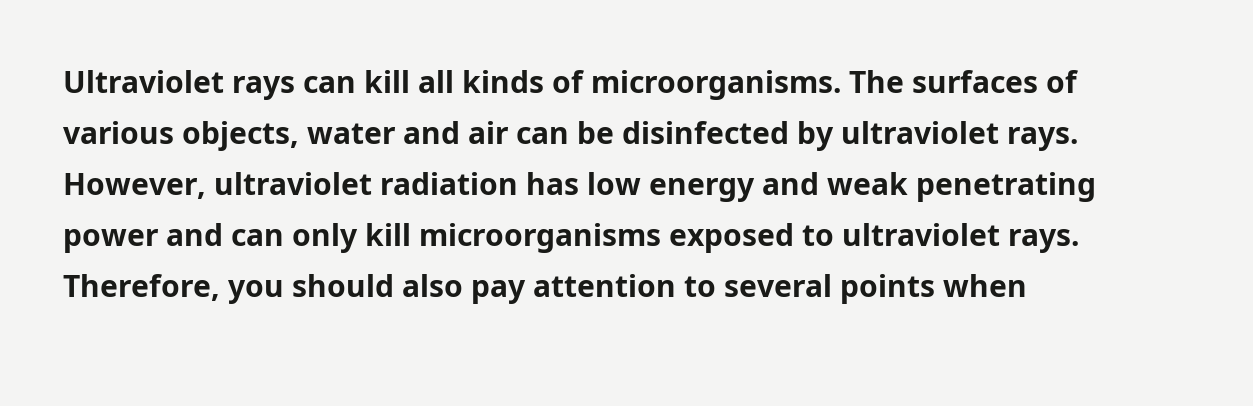Ultraviolet rays can kill all kinds of microorganisms. The surfaces of various objects, water and air can be disinfected by ultraviolet rays. However, ultraviolet radiation has low energy and weak penetrating power and can only kill microorganisms exposed to ultraviolet rays. Therefore, you should also pay attention to several points when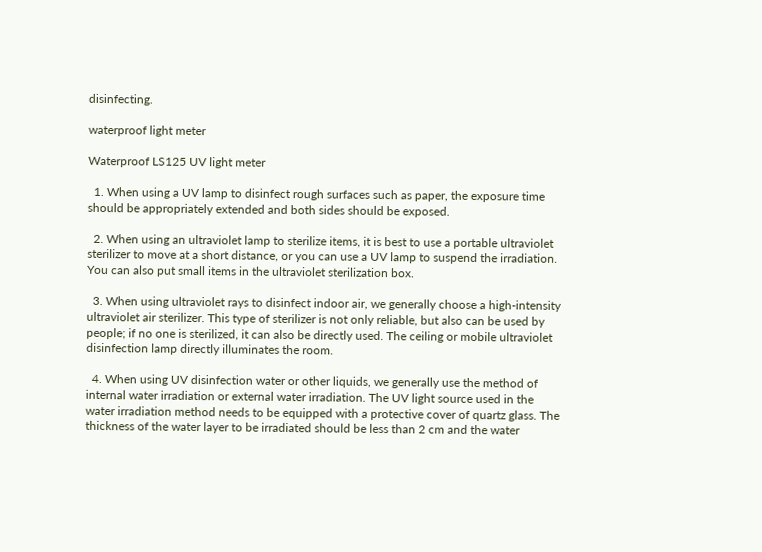disinfecting.

waterproof light meter

Waterproof LS125 UV light meter

  1. When using a UV lamp to disinfect rough surfaces such as paper, the exposure time should be appropriately extended and both sides should be exposed.

  2. When using an ultraviolet lamp to sterilize items, it is best to use a portable ultraviolet sterilizer to move at a short distance, or you can use a UV lamp to suspend the irradiation. You can also put small items in the ultraviolet sterilization box.

  3. When using ultraviolet rays to disinfect indoor air, we generally choose a high-intensity ultraviolet air sterilizer. This type of sterilizer is not only reliable, but also can be used by people; if no one is sterilized, it can also be directly used. The ceiling or mobile ultraviolet disinfection lamp directly illuminates the room.

  4. When using UV disinfection water or other liquids, we generally use the method of internal water irradiation or external water irradiation. The UV light source used in the water irradiation method needs to be equipped with a protective cover of quartz glass. The thickness of the water layer to be irradiated should be less than 2 cm and the water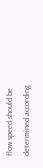flow speed should be determined according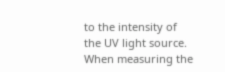to the intensity of the UV light source. When measuring the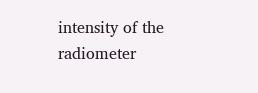intensity of the radiometer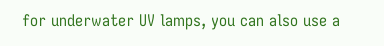for underwater UV lamps, you can also use a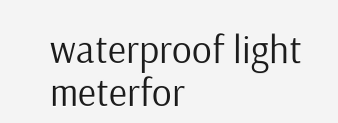waterproof light meterfor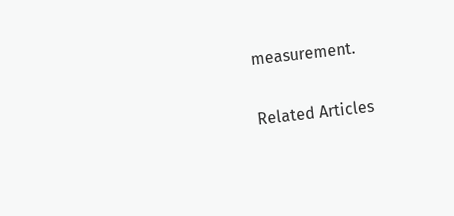measurement.

Related Articles